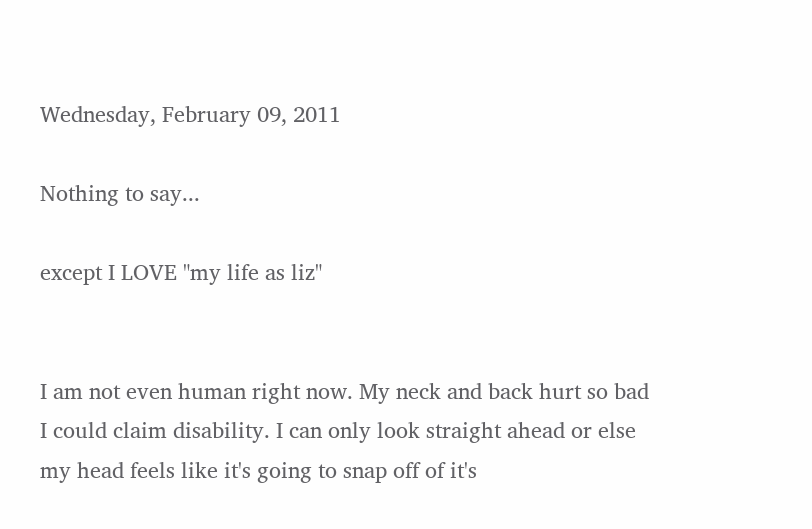Wednesday, February 09, 2011

Nothing to say...

except I LOVE "my life as liz"


I am not even human right now. My neck and back hurt so bad I could claim disability. I can only look straight ahead or else my head feels like it's going to snap off of it's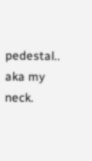pedestal.. aka my neck.